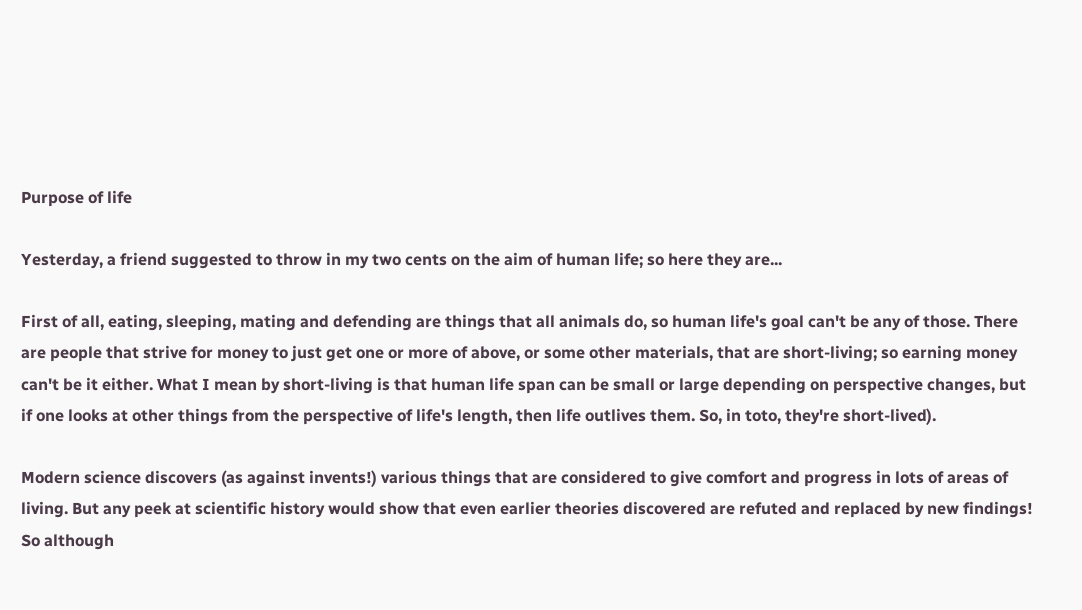Purpose of life

Yesterday, a friend suggested to throw in my two cents on the aim of human life; so here they are...

First of all, eating, sleeping, mating and defending are things that all animals do, so human life's goal can't be any of those. There are people that strive for money to just get one or more of above, or some other materials, that are short-living; so earning money can't be it either. What I mean by short-living is that human life span can be small or large depending on perspective changes, but if one looks at other things from the perspective of life's length, then life outlives them. So, in toto, they're short-lived).

Modern science discovers (as against invents!) various things that are considered to give comfort and progress in lots of areas of living. But any peek at scientific history would show that even earlier theories discovered are refuted and replaced by new findings! So although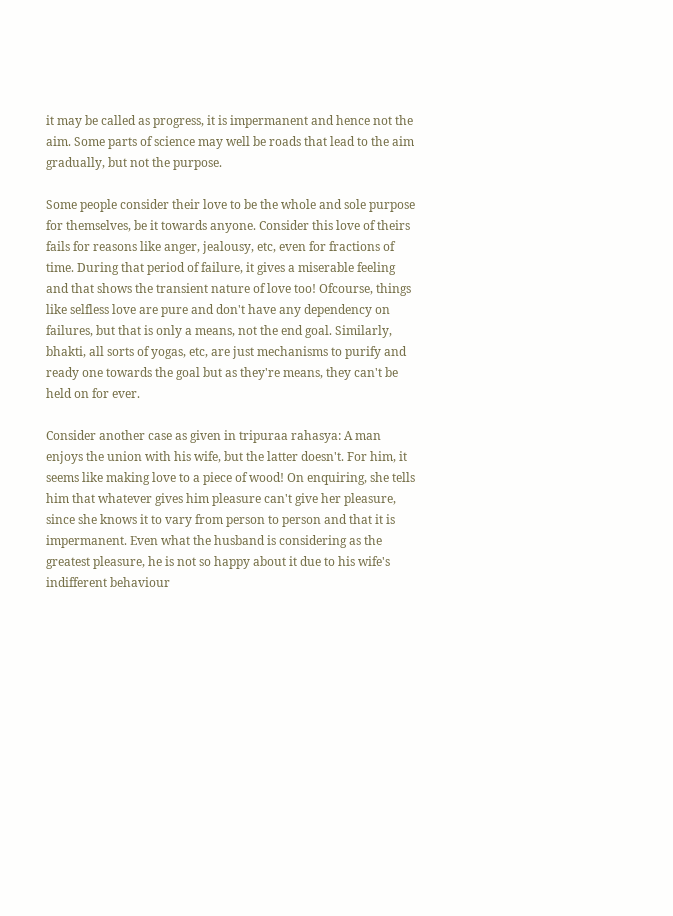it may be called as progress, it is impermanent and hence not the aim. Some parts of science may well be roads that lead to the aim gradually, but not the purpose.

Some people consider their love to be the whole and sole purpose for themselves, be it towards anyone. Consider this love of theirs fails for reasons like anger, jealousy, etc, even for fractions of time. During that period of failure, it gives a miserable feeling and that shows the transient nature of love too! Ofcourse, things like selfless love are pure and don't have any dependency on failures, but that is only a means, not the end goal. Similarly, bhakti, all sorts of yogas, etc, are just mechanisms to purify and ready one towards the goal but as they're means, they can't be held on for ever.

Consider another case as given in tripuraa rahasya: A man enjoys the union with his wife, but the latter doesn't. For him, it seems like making love to a piece of wood! On enquiring, she tells him that whatever gives him pleasure can't give her pleasure, since she knows it to vary from person to person and that it is impermanent. Even what the husband is considering as the greatest pleasure, he is not so happy about it due to his wife's indifferent behaviour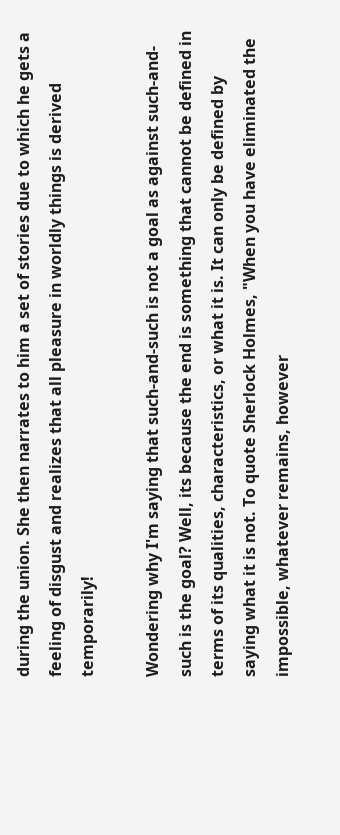during the union. She then narrates to him a set of stories due to which he gets a feeling of disgust and realizes that all pleasure in worldly things is derived temporarily!

Wondering why I'm saying that such-and-such is not a goal as against such-and-such is the goal? Well, its because the end is something that cannot be defined in terms of its qualities, characteristics, or what it is. It can only be defined by saying what it is not. To quote Sherlock Holmes, "When you have eliminated the impossible, whatever remains, however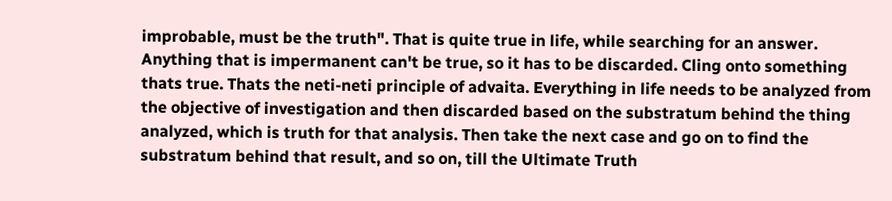improbable, must be the truth". That is quite true in life, while searching for an answer. Anything that is impermanent can't be true, so it has to be discarded. Cling onto something thats true. Thats the neti-neti principle of advaita. Everything in life needs to be analyzed from the objective of investigation and then discarded based on the substratum behind the thing analyzed, which is truth for that analysis. Then take the next case and go on to find the substratum behind that result, and so on, till the Ultimate Truth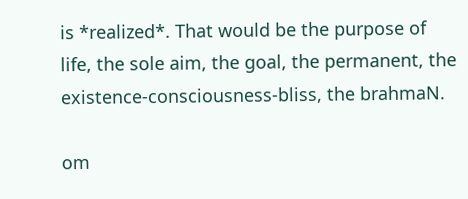is *realized*. That would be the purpose of life, the sole aim, the goal, the permanent, the existence-consciousness-bliss, the brahmaN.

om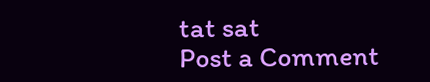tat sat
Post a Comment